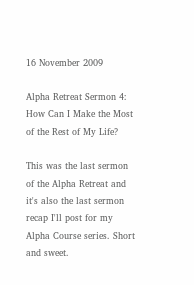16 November 2009

Alpha Retreat Sermon 4: How Can I Make the Most of the Rest of My Life?

This was the last sermon of the Alpha Retreat and it's also the last sermon recap I'll post for my Alpha Course series. Short and sweet.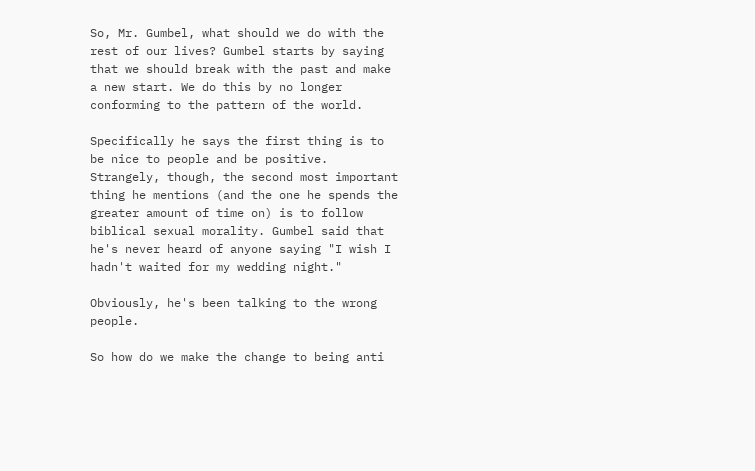So, Mr. Gumbel, what should we do with the rest of our lives? Gumbel starts by saying that we should break with the past and make a new start. We do this by no longer conforming to the pattern of the world.

Specifically he says the first thing is to be nice to people and be positive. Strangely, though, the second most important thing he mentions (and the one he spends the greater amount of time on) is to follow biblical sexual morality. Gumbel said that he's never heard of anyone saying "I wish I hadn't waited for my wedding night."

Obviously, he's been talking to the wrong people.

So how do we make the change to being anti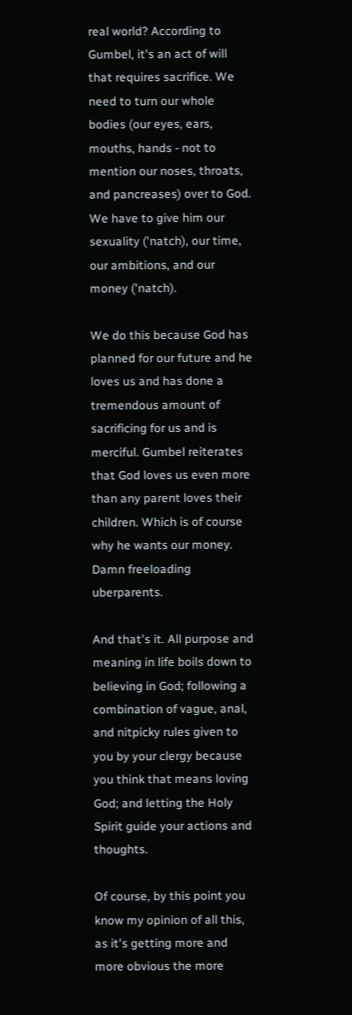real world? According to Gumbel, it's an act of will that requires sacrifice. We need to turn our whole bodies (our eyes, ears, mouths, hands - not to mention our noses, throats, and pancreases) over to God. We have to give him our sexuality ('natch), our time, our ambitions, and our money ('natch).

We do this because God has planned for our future and he loves us and has done a tremendous amount of sacrificing for us and is merciful. Gumbel reiterates that God loves us even more than any parent loves their children. Which is of course why he wants our money. Damn freeloading uberparents.

And that's it. All purpose and meaning in life boils down to believing in God; following a combination of vague, anal, and nitpicky rules given to you by your clergy because you think that means loving God; and letting the Holy Spirit guide your actions and thoughts.

Of course, by this point you know my opinion of all this, as it's getting more and more obvious the more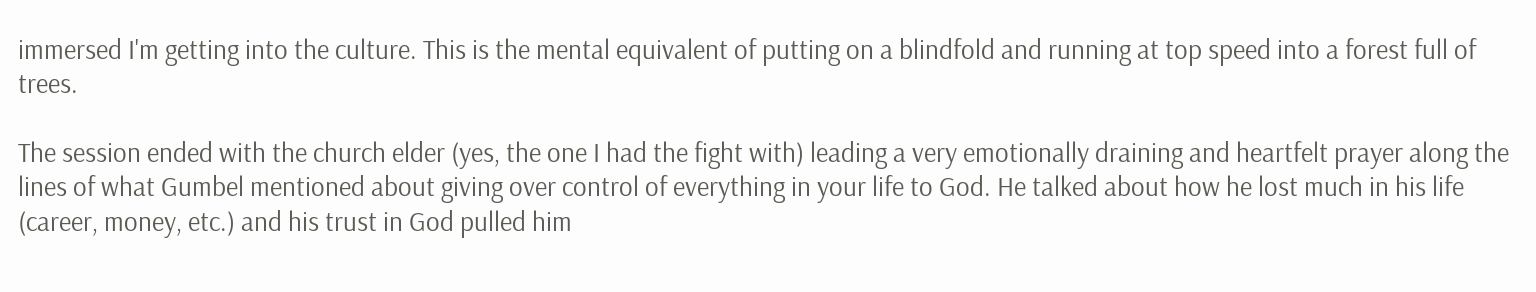immersed I'm getting into the culture. This is the mental equivalent of putting on a blindfold and running at top speed into a forest full of trees.

The session ended with the church elder (yes, the one I had the fight with) leading a very emotionally draining and heartfelt prayer along the lines of what Gumbel mentioned about giving over control of everything in your life to God. He talked about how he lost much in his life (career, money, etc.) and his trust in God pulled him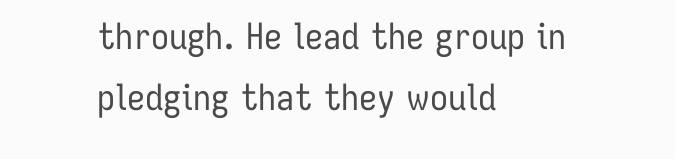through. He lead the group in pledging that they would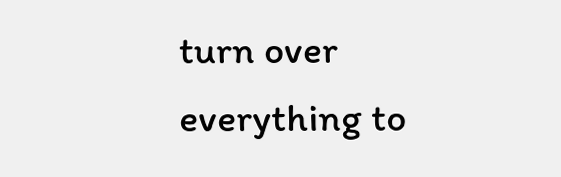turn over everything to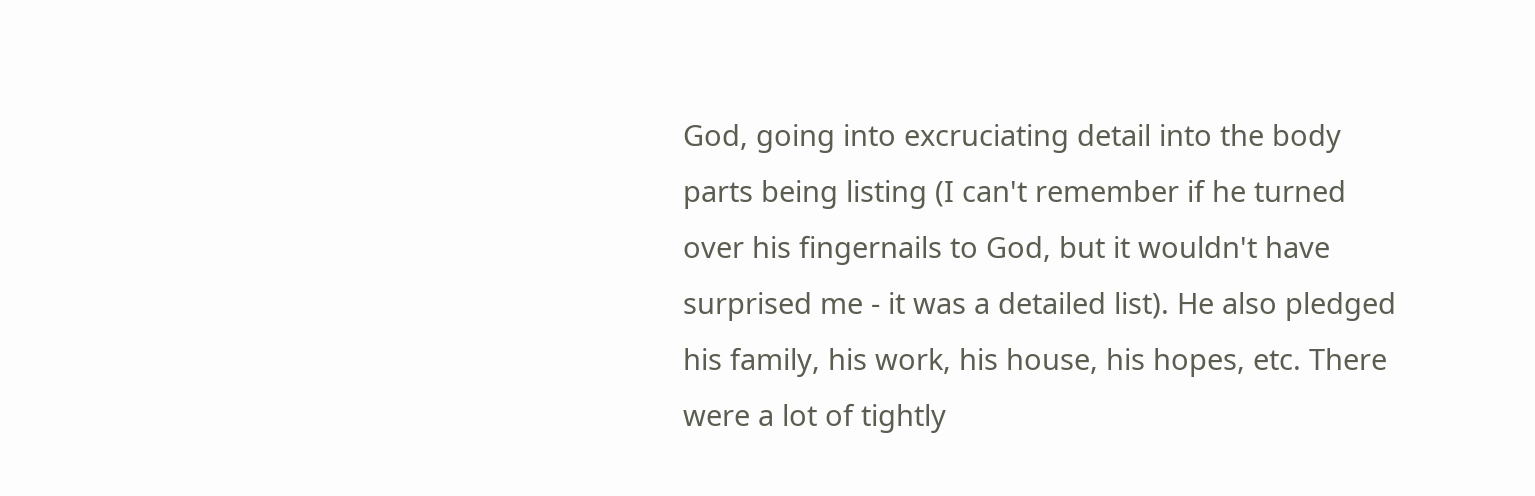God, going into excruciating detail into the body parts being listing (I can't remember if he turned over his fingernails to God, but it wouldn't have surprised me - it was a detailed list). He also pledged his family, his work, his house, his hopes, etc. There were a lot of tightly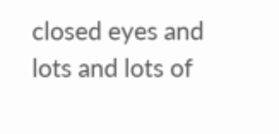closed eyes and lots and lots of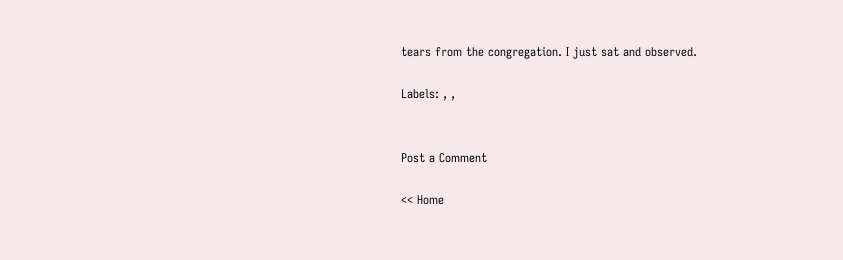tears from the congregation. I just sat and observed.

Labels: , ,


Post a Comment

<< Home